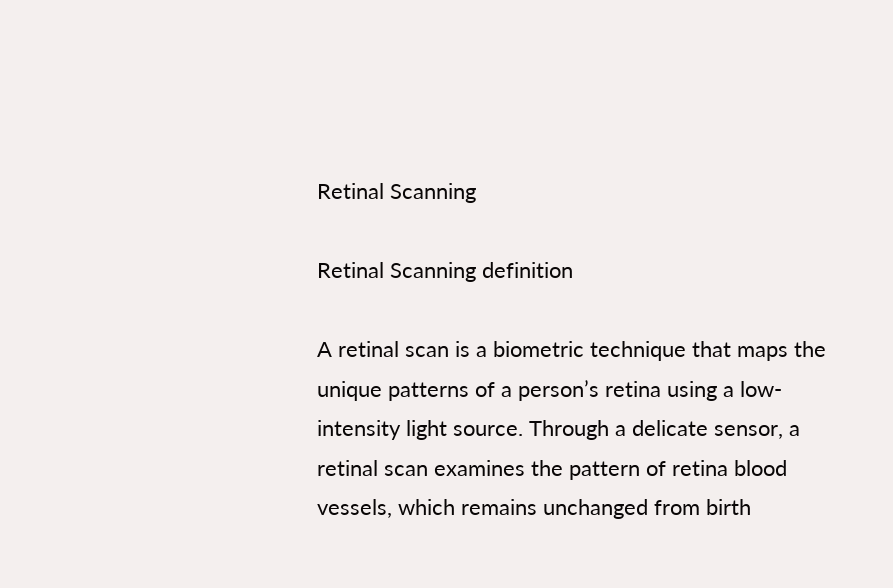Retinal Scanning

Retinal Scanning definition

A retinal scan is a biometric technique that maps the unique patterns of a person’s retina using a low-intensity light source. Through a delicate sensor, a retinal scan examines the pattern of retina blood vessels, which remains unchanged from birth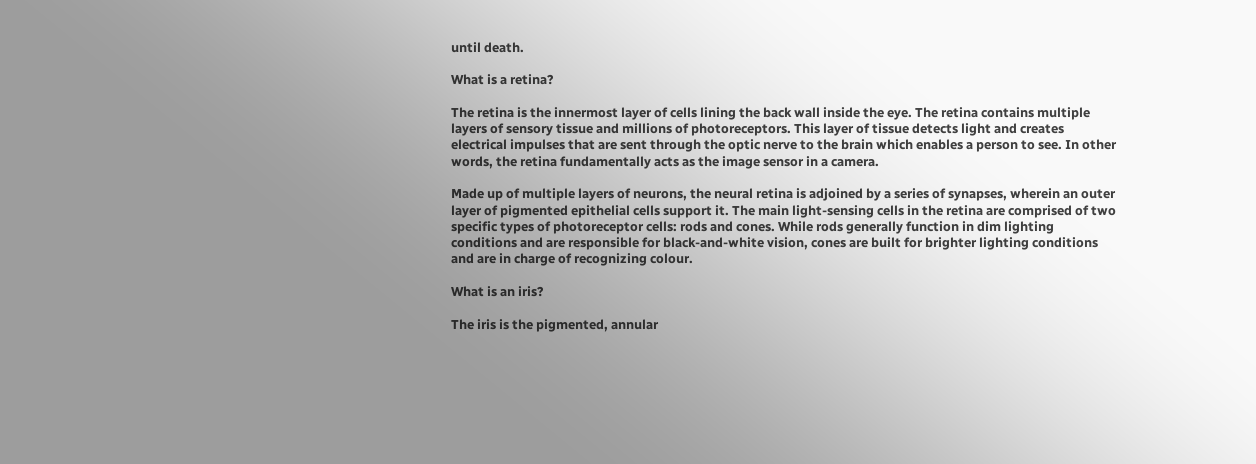until death.

What is a retina?

The retina is the innermost layer of cells lining the back wall inside the eye. The retina contains multiple layers of sensory tissue and millions of photoreceptors. This layer of tissue detects light and creates electrical impulses that are sent through the optic nerve to the brain which enables a person to see. In other words, the retina fundamentally acts as the image sensor in a camera.

Made up of multiple layers of neurons, the neural retina is adjoined by a series of synapses, wherein an outer layer of pigmented epithelial cells support it. The main light-sensing cells in the retina are comprised of two specific types of photoreceptor cells: rods and cones. While rods generally function in dim lighting conditions and are responsible for black-and-white vision, cones are built for brighter lighting conditions and are in charge of recognizing colour.

What is an iris?

The iris is the pigmented, annular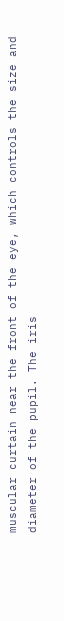muscular curtain near the front of the eye, which controls the size and diameter of the pupil. The iris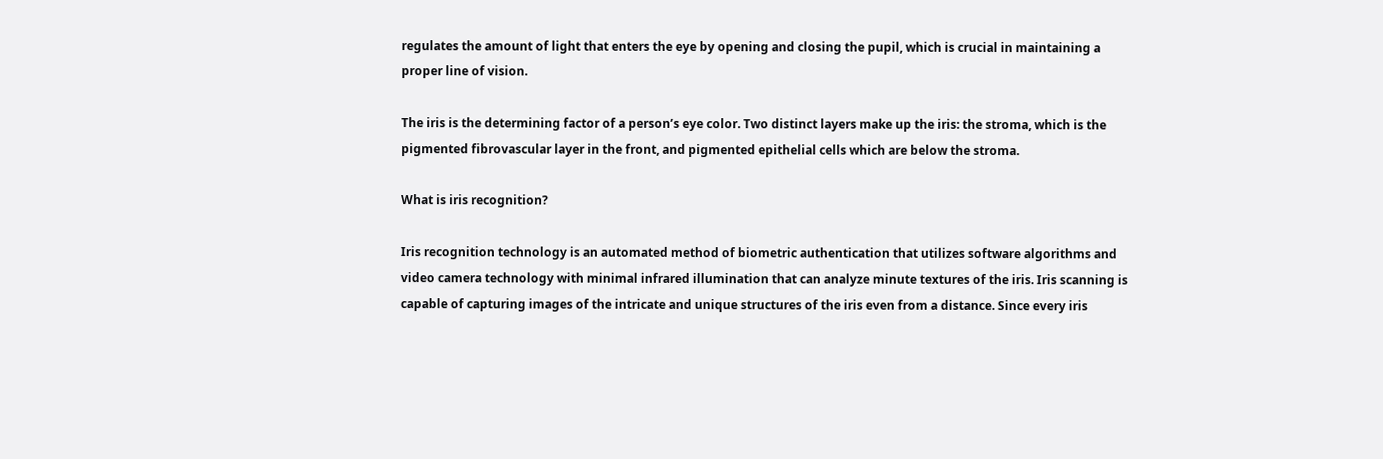regulates the amount of light that enters the eye by opening and closing the pupil, which is crucial in maintaining a proper line of vision.

The iris is the determining factor of a person’s eye color. Two distinct layers make up the iris: the stroma, which is the pigmented fibrovascular layer in the front, and pigmented epithelial cells which are below the stroma.

What is iris recognition?

Iris recognition technology is an automated method of biometric authentication that utilizes software algorithms and video camera technology with minimal infrared illumination that can analyze minute textures of the iris. Iris scanning is capable of capturing images of the intricate and unique structures of the iris even from a distance. Since every iris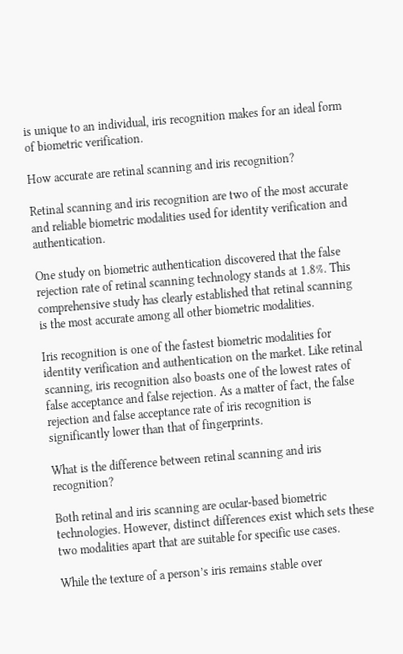is unique to an individual, iris recognition makes for an ideal form of biometric verification.

How accurate are retinal scanning and iris recognition?

Retinal scanning and iris recognition are two of the most accurate and reliable biometric modalities used for identity verification and authentication.

One study on biometric authentication discovered that the false rejection rate of retinal scanning technology stands at 1.8%. This comprehensive study has clearly established that retinal scanning is the most accurate among all other biometric modalities.

Iris recognition is one of the fastest biometric modalities for identity verification and authentication on the market. Like retinal scanning, iris recognition also boasts one of the lowest rates of false acceptance and false rejection. As a matter of fact, the false rejection and false acceptance rate of iris recognition is significantly lower than that of fingerprints.

What is the difference between retinal scanning and iris recognition?

Both retinal and iris scanning are ocular-based biometric technologies. However, distinct differences exist which sets these two modalities apart that are suitable for specific use cases.

While the texture of a person’s iris remains stable over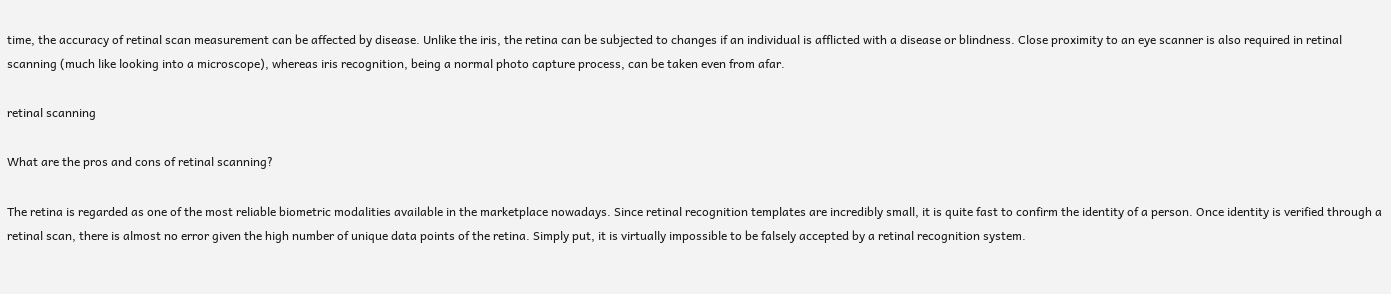time, the accuracy of retinal scan measurement can be affected by disease. Unlike the iris, the retina can be subjected to changes if an individual is afflicted with a disease or blindness. Close proximity to an eye scanner is also required in retinal scanning (much like looking into a microscope), whereas iris recognition, being a normal photo capture process, can be taken even from afar.

retinal scanning

What are the pros and cons of retinal scanning?

The retina is regarded as one of the most reliable biometric modalities available in the marketplace nowadays. Since retinal recognition templates are incredibly small, it is quite fast to confirm the identity of a person. Once identity is verified through a retinal scan, there is almost no error given the high number of unique data points of the retina. Simply put, it is virtually impossible to be falsely accepted by a retinal recognition system.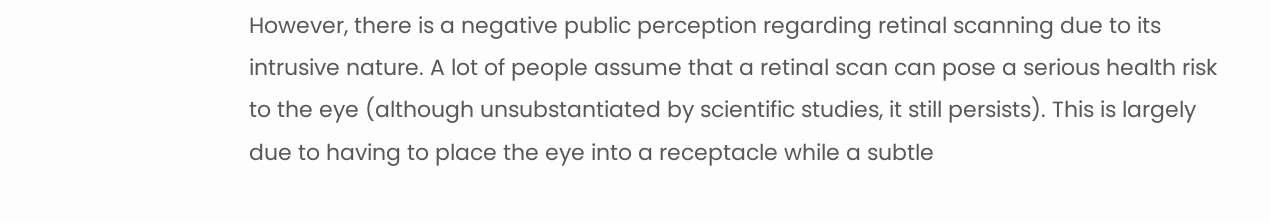However, there is a negative public perception regarding retinal scanning due to its intrusive nature. A lot of people assume that a retinal scan can pose a serious health risk to the eye (although unsubstantiated by scientific studies, it still persists). This is largely due to having to place the eye into a receptacle while a subtle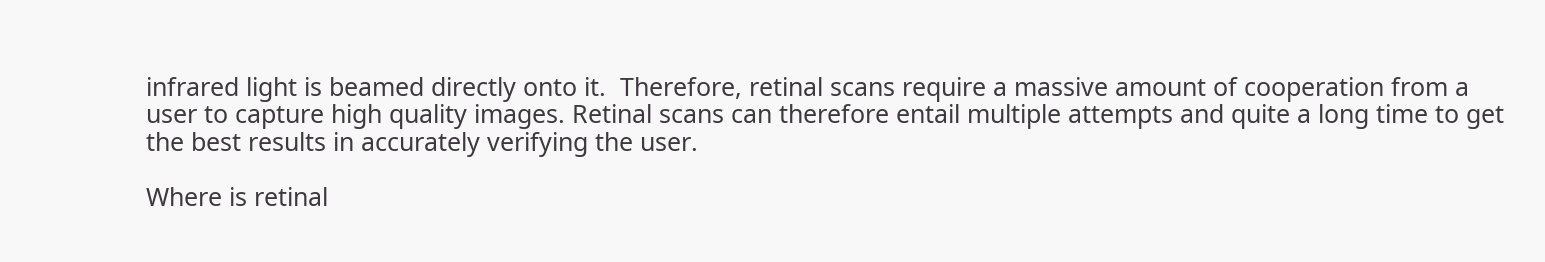infrared light is beamed directly onto it.  Therefore, retinal scans require a massive amount of cooperation from a user to capture high quality images. Retinal scans can therefore entail multiple attempts and quite a long time to get the best results in accurately verifying the user.

Where is retinal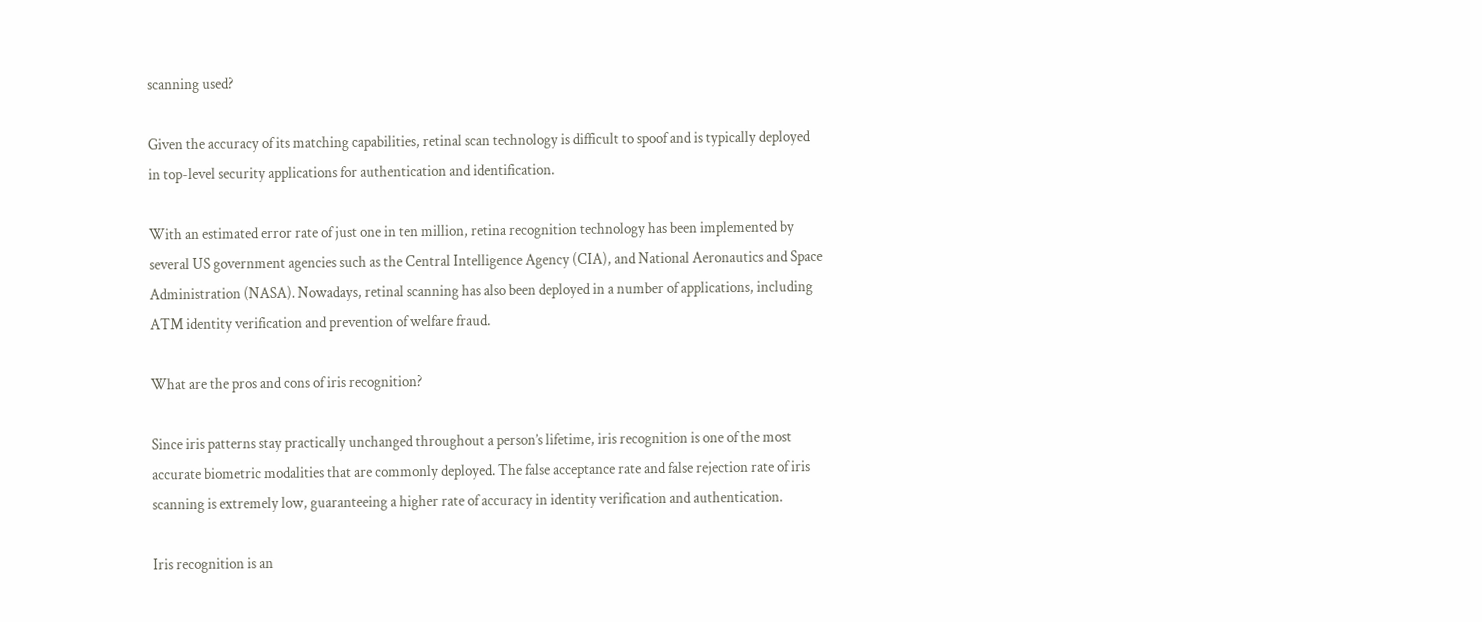scanning used?

Given the accuracy of its matching capabilities, retinal scan technology is difficult to spoof and is typically deployed in top-level security applications for authentication and identification.

With an estimated error rate of just one in ten million, retina recognition technology has been implemented by several US government agencies such as the Central Intelligence Agency (CIA), and National Aeronautics and Space Administration (NASA). Nowadays, retinal scanning has also been deployed in a number of applications, including ATM identity verification and prevention of welfare fraud.

What are the pros and cons of iris recognition?

Since iris patterns stay practically unchanged throughout a person’s lifetime, iris recognition is one of the most accurate biometric modalities that are commonly deployed. The false acceptance rate and false rejection rate of iris scanning is extremely low, guaranteeing a higher rate of accuracy in identity verification and authentication.

Iris recognition is an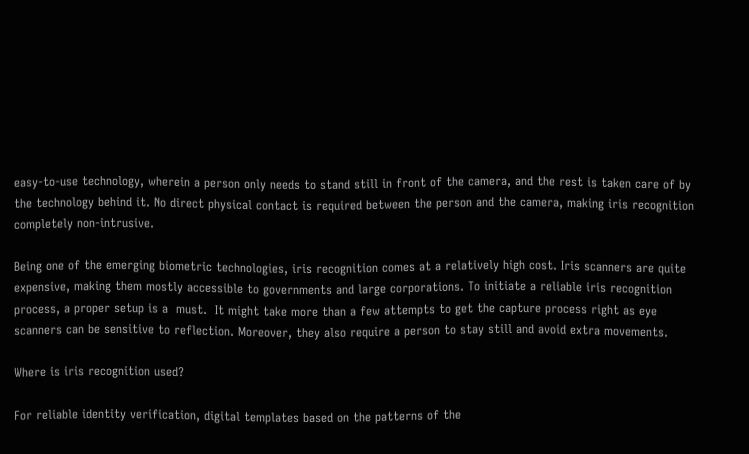easy-to-use technology, wherein a person only needs to stand still in front of the camera, and the rest is taken care of by the technology behind it. No direct physical contact is required between the person and the camera, making iris recognition completely non-intrusive.

Being one of the emerging biometric technologies, iris recognition comes at a relatively high cost. Iris scanners are quite expensive, making them mostly accessible to governments and large corporations. To initiate a reliable iris recognition process, a proper setup is a  must.  It might take more than a few attempts to get the capture process right as eye scanners can be sensitive to reflection. Moreover, they also require a person to stay still and avoid extra movements.

Where is iris recognition used?

For reliable identity verification, digital templates based on the patterns of the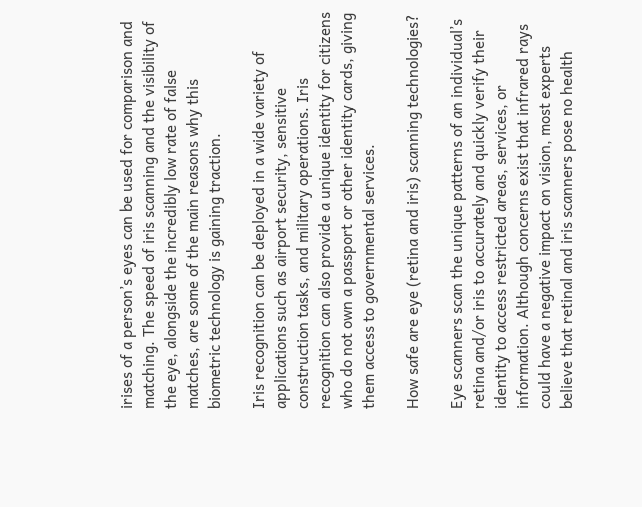irises of a person’s eyes can be used for comparison and matching. The speed of iris scanning and the visibility of the eye, alongside the incredibly low rate of false matches, are some of the main reasons why this biometric technology is gaining traction.

Iris recognition can be deployed in a wide variety of applications such as airport security, sensitive construction tasks, and military operations. Iris recognition can also provide a unique identity for citizens who do not own a passport or other identity cards, giving them access to governmental services.

How safe are eye (retina and iris) scanning technologies?

Eye scanners scan the unique patterns of an individual’s retina and/or iris to accurately and quickly verify their identity to access restricted areas, services, or information. Although concerns exist that infrared rays could have a negative impact on vision, most experts believe that retinal and iris scanners pose no health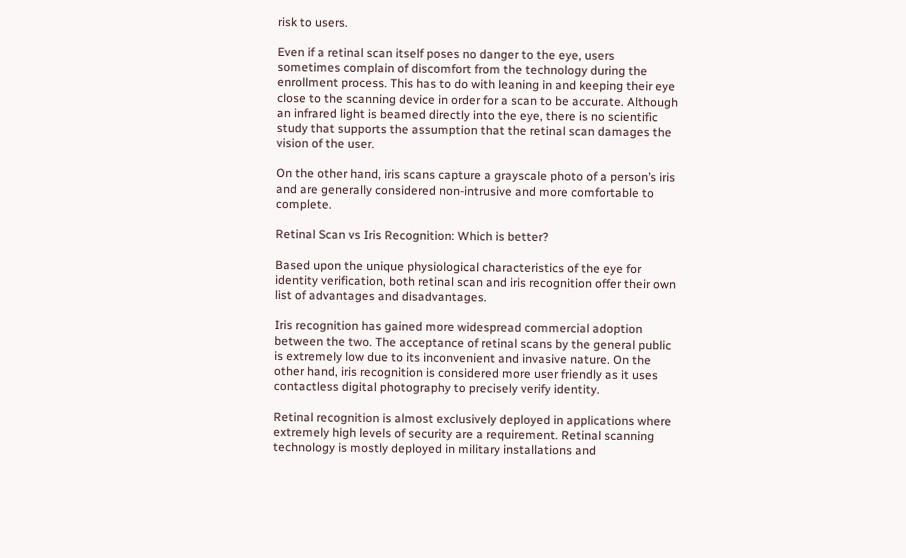risk to users.

Even if a retinal scan itself poses no danger to the eye, users sometimes complain of discomfort from the technology during the enrollment process. This has to do with leaning in and keeping their eye close to the scanning device in order for a scan to be accurate. Although an infrared light is beamed directly into the eye, there is no scientific study that supports the assumption that the retinal scan damages the vision of the user.

On the other hand, iris scans capture a grayscale photo of a person’s iris and are generally considered non-intrusive and more comfortable to complete.

Retinal Scan vs Iris Recognition: Which is better?

Based upon the unique physiological characteristics of the eye for identity verification, both retinal scan and iris recognition offer their own list of advantages and disadvantages.

Iris recognition has gained more widespread commercial adoption between the two. The acceptance of retinal scans by the general public is extremely low due to its inconvenient and invasive nature. On the other hand, iris recognition is considered more user friendly as it uses contactless digital photography to precisely verify identity.

Retinal recognition is almost exclusively deployed in applications where extremely high levels of security are a requirement. Retinal scanning technology is mostly deployed in military installations and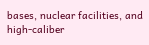bases, nuclear facilities, and high-caliber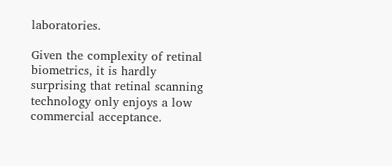laboratories.

Given the complexity of retinal biometrics, it is hardly surprising that retinal scanning technology only enjoys a low commercial acceptance.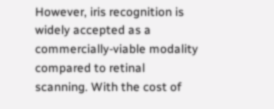However, iris recognition is widely accepted as a commercially-viable modality compared to retinal scanning. With the cost of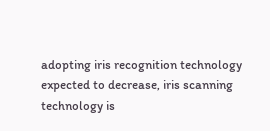adopting iris recognition technology expected to decrease, iris scanning technology is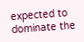expected to dominate the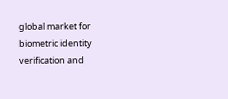global market for biometric identity verification and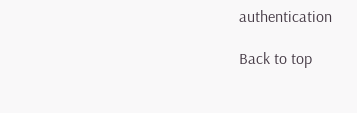authentication

Back to top